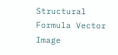Structural Formula Vector Image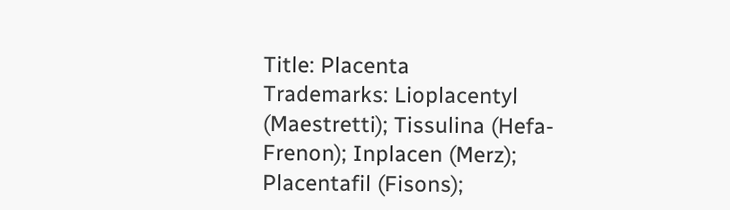Title: Placenta
Trademarks: Lioplacentyl (Maestretti); Tissulina (Hefa-Frenon); Inplacen (Merz); Placentafil (Fisons);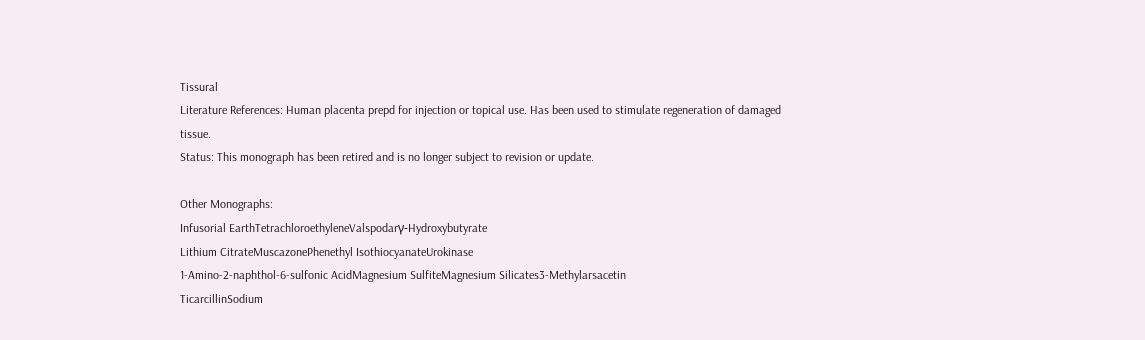Tissural
Literature References: Human placenta prepd for injection or topical use. Has been used to stimulate regeneration of damaged tissue.
Status: This monograph has been retired and is no longer subject to revision or update.

Other Monographs:
Infusorial EarthTetrachloroethyleneValspodarγ-Hydroxybutyrate
Lithium CitrateMuscazonePhenethyl IsothiocyanateUrokinase
1-Amino-2-naphthol-6-sulfonic AcidMagnesium SulfiteMagnesium Silicates3-Methylarsacetin
TicarcillinSodium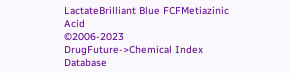LactateBrilliant Blue FCFMetiazinic Acid
©2006-2023 DrugFuture->Chemical Index Database